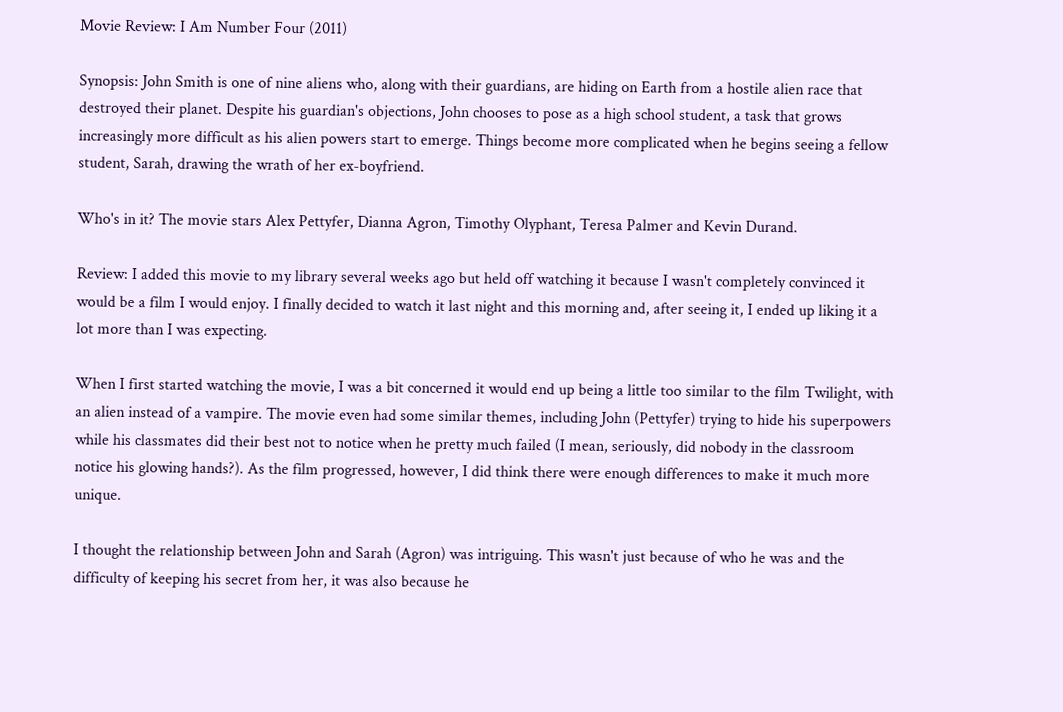Movie Review: I Am Number Four (2011)

Synopsis: John Smith is one of nine aliens who, along with their guardians, are hiding on Earth from a hostile alien race that destroyed their planet. Despite his guardian's objections, John chooses to pose as a high school student, a task that grows increasingly more difficult as his alien powers start to emerge. Things become more complicated when he begins seeing a fellow student, Sarah, drawing the wrath of her ex-boyfriend.

Who's in it? The movie stars Alex Pettyfer, Dianna Agron, Timothy Olyphant, Teresa Palmer and Kevin Durand.

Review: I added this movie to my library several weeks ago but held off watching it because I wasn't completely convinced it would be a film I would enjoy. I finally decided to watch it last night and this morning and, after seeing it, I ended up liking it a lot more than I was expecting.

When I first started watching the movie, I was a bit concerned it would end up being a little too similar to the film Twilight, with an alien instead of a vampire. The movie even had some similar themes, including John (Pettyfer) trying to hide his superpowers while his classmates did their best not to notice when he pretty much failed (I mean, seriously, did nobody in the classroom notice his glowing hands?). As the film progressed, however, I did think there were enough differences to make it much more unique.

I thought the relationship between John and Sarah (Agron) was intriguing. This wasn't just because of who he was and the difficulty of keeping his secret from her, it was also because he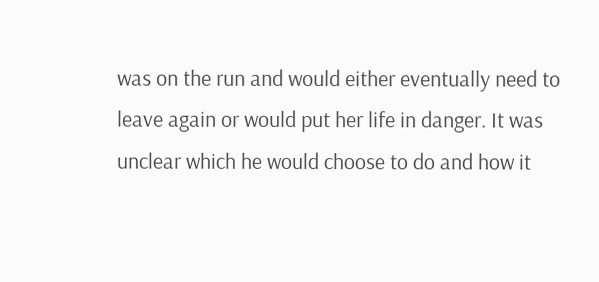was on the run and would either eventually need to leave again or would put her life in danger. It was unclear which he would choose to do and how it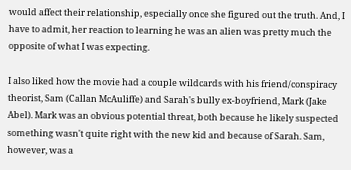would affect their relationship, especially once she figured out the truth. And, I have to admit, her reaction to learning he was an alien was pretty much the opposite of what I was expecting.

I also liked how the movie had a couple wildcards with his friend/conspiracy theorist, Sam (Callan McAuliffe) and Sarah's bully ex-boyfriend, Mark (Jake Abel). Mark was an obvious potential threat, both because he likely suspected something wasn't quite right with the new kid and because of Sarah. Sam, however, was a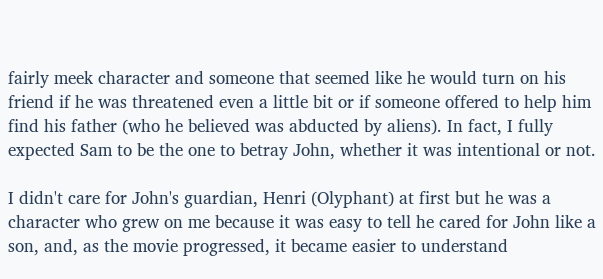fairly meek character and someone that seemed like he would turn on his friend if he was threatened even a little bit or if someone offered to help him find his father (who he believed was abducted by aliens). In fact, I fully expected Sam to be the one to betray John, whether it was intentional or not.

I didn't care for John's guardian, Henri (Olyphant) at first but he was a character who grew on me because it was easy to tell he cared for John like a son, and, as the movie progressed, it became easier to understand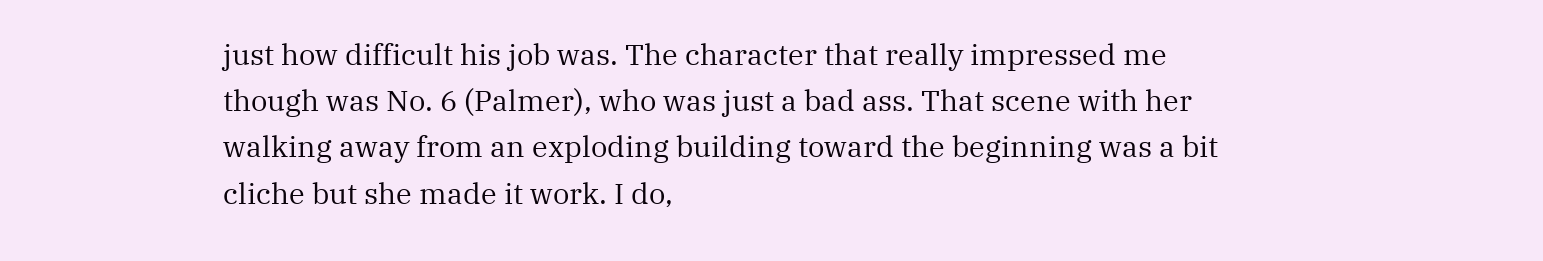just how difficult his job was. The character that really impressed me though was No. 6 (Palmer), who was just a bad ass. That scene with her walking away from an exploding building toward the beginning was a bit cliche but she made it work. I do,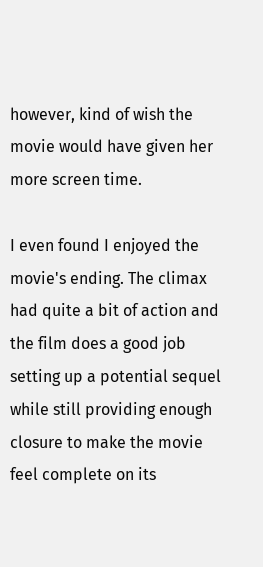however, kind of wish the movie would have given her more screen time.

I even found I enjoyed the movie's ending. The climax had quite a bit of action and the film does a good job setting up a potential sequel while still providing enough closure to make the movie feel complete on its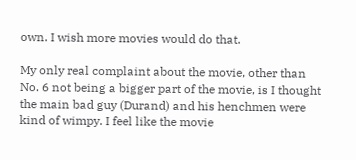own. I wish more movies would do that.

My only real complaint about the movie, other than No. 6 not being a bigger part of the movie, is I thought the main bad guy (Durand) and his henchmen were kind of wimpy. I feel like the movie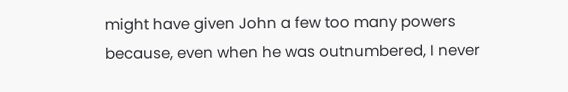might have given John a few too many powers because, even when he was outnumbered, I never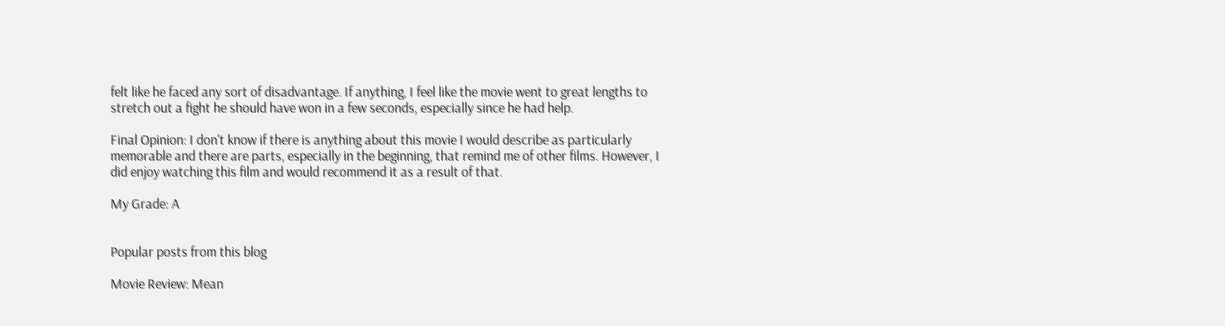felt like he faced any sort of disadvantage. If anything, I feel like the movie went to great lengths to stretch out a fight he should have won in a few seconds, especially since he had help.

Final Opinion: I don't know if there is anything about this movie I would describe as particularly memorable and there are parts, especially in the beginning, that remind me of other films. However, I did enjoy watching this film and would recommend it as a result of that.

My Grade: A


Popular posts from this blog

Movie Review: Mean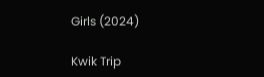Girls (2024)

Kwik Trip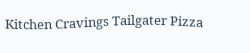Kitchen Cravings Tailgater Pizza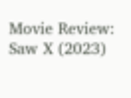Movie Review: Saw X (2023)